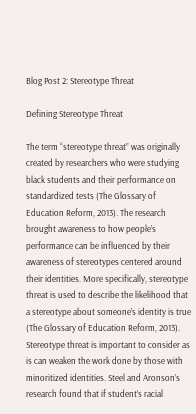Blog Post 2: Stereotype Threat

Defining Stereotype Threat

The term “stereotype threat” was originally created by researchers who were studying black students and their performance on standardized tests (The Glossary of Education Reform, 2013). The research brought awareness to how people’s performance can be influenced by their awareness of stereotypes centered around their identities. More specifically, stereotype threat is used to describe the likelihood that a stereotype about someone’s identity is true (The Glossary of Education Reform, 2013). Stereotype threat is important to consider as is can weaken the work done by those with minoritized identities. Steel and Aronson’s research found that if student’s racial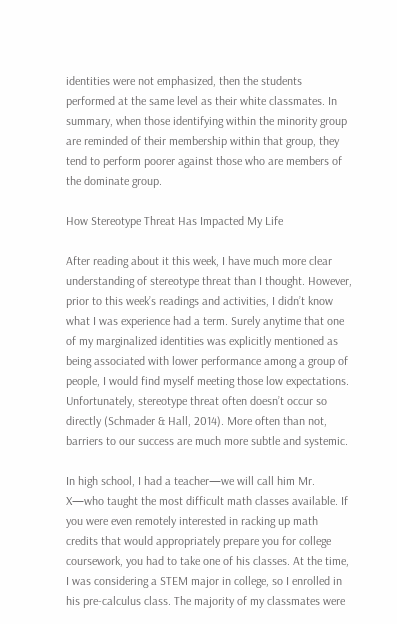identities were not emphasized, then the students performed at the same level as their white classmates. In summary, when those identifying within the minority group are reminded of their membership within that group, they tend to perform poorer against those who are members of the dominate group.

How Stereotype Threat Has Impacted My Life

After reading about it this week, I have much more clear understanding of stereotype threat than I thought. However, prior to this week’s readings and activities, I didn’t know what I was experience had a term. Surely anytime that one of my marginalized identities was explicitly mentioned as being associated with lower performance among a group of people, I would find myself meeting those low expectations. Unfortunately, stereotype threat often doesn’t occur so directly (Schmader & Hall, 2014). More often than not, barriers to our success are much more subtle and systemic.

In high school, I had a teacher—we will call him Mr. X—who taught the most difficult math classes available. If you were even remotely interested in racking up math credits that would appropriately prepare you for college coursework, you had to take one of his classes. At the time, I was considering a STEM major in college, so I enrolled in his pre-calculus class. The majority of my classmates were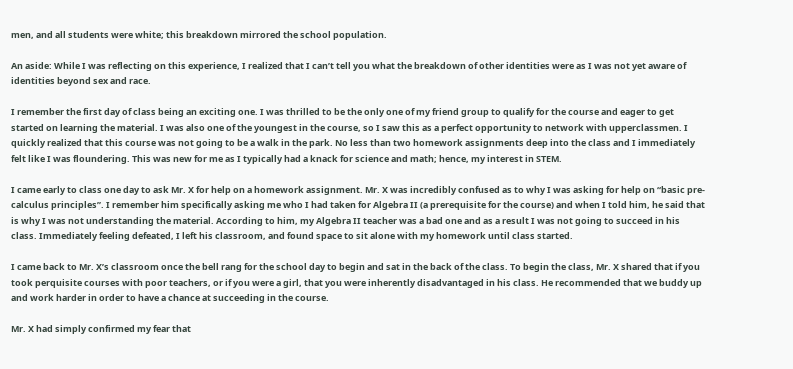men, and all students were white; this breakdown mirrored the school population.

An aside: While I was reflecting on this experience, I realized that I can’t tell you what the breakdown of other identities were as I was not yet aware of identities beyond sex and race.

I remember the first day of class being an exciting one. I was thrilled to be the only one of my friend group to qualify for the course and eager to get started on learning the material. I was also one of the youngest in the course, so I saw this as a perfect opportunity to network with upperclassmen. I quickly realized that this course was not going to be a walk in the park. No less than two homework assignments deep into the class and I immediately felt like I was floundering. This was new for me as I typically had a knack for science and math; hence, my interest in STEM.

I came early to class one day to ask Mr. X for help on a homework assignment. Mr. X was incredibly confused as to why I was asking for help on “basic pre-calculus principles”. I remember him specifically asking me who I had taken for Algebra II (a prerequisite for the course) and when I told him, he said that is why I was not understanding the material. According to him, my Algebra II teacher was a bad one and as a result I was not going to succeed in his class. Immediately feeling defeated, I left his classroom, and found space to sit alone with my homework until class started.

I came back to Mr. X’s classroom once the bell rang for the school day to begin and sat in the back of the class. To begin the class, Mr. X shared that if you took perquisite courses with poor teachers, or if you were a girl, that you were inherently disadvantaged in his class. He recommended that we buddy up and work harder in order to have a chance at succeeding in the course.

Mr. X had simply confirmed my fear that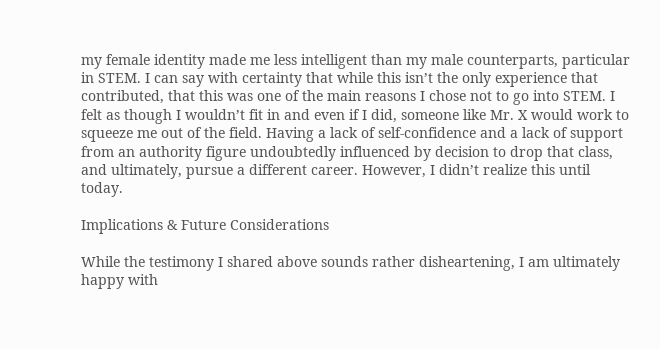my female identity made me less intelligent than my male counterparts, particular in STEM. I can say with certainty that while this isn’t the only experience that contributed, that this was one of the main reasons I chose not to go into STEM. I felt as though I wouldn’t fit in and even if I did, someone like Mr. X would work to squeeze me out of the field. Having a lack of self-confidence and a lack of support from an authority figure undoubtedly influenced by decision to drop that class, and ultimately, pursue a different career. However, I didn’t realize this until today.

Implications & Future Considerations

While the testimony I shared above sounds rather disheartening, I am ultimately happy with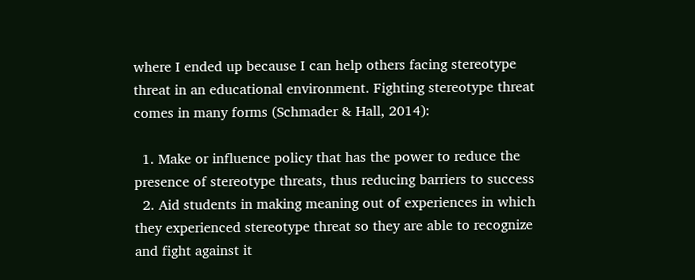where I ended up because I can help others facing stereotype threat in an educational environment. Fighting stereotype threat comes in many forms (Schmader & Hall, 2014):

  1. Make or influence policy that has the power to reduce the presence of stereotype threats, thus reducing barriers to success
  2. Aid students in making meaning out of experiences in which they experienced stereotype threat so they are able to recognize and fight against it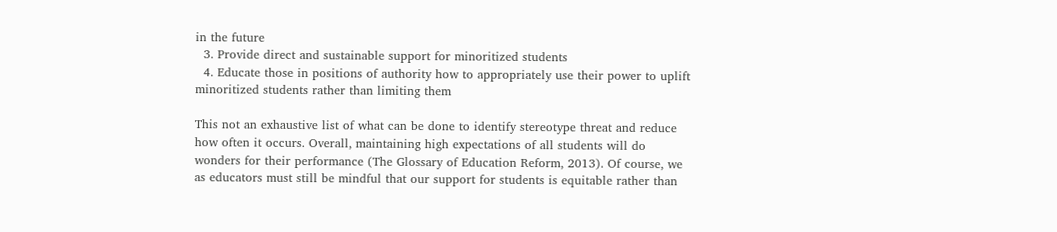in the future
  3. Provide direct and sustainable support for minoritized students
  4. Educate those in positions of authority how to appropriately use their power to uplift minoritized students rather than limiting them

This not an exhaustive list of what can be done to identify stereotype threat and reduce how often it occurs. Overall, maintaining high expectations of all students will do wonders for their performance (The Glossary of Education Reform, 2013). Of course, we as educators must still be mindful that our support for students is equitable rather than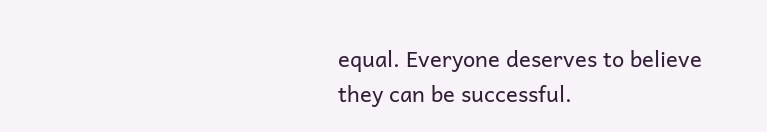equal. Everyone deserves to believe they can be successful.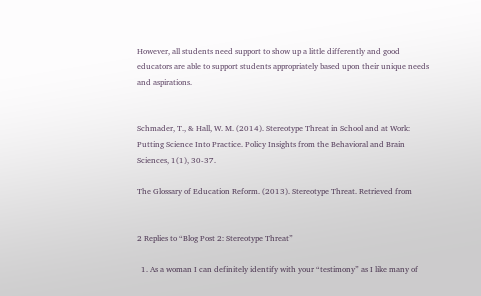However, all students need support to show up a little differently and good educators are able to support students appropriately based upon their unique needs and aspirations.


Schmader, T., & Hall, W. M. (2014). Stereotype Threat in School and at Work: Putting Science Into Practice. Policy Insights from the Behavioral and Brain Sciences, 1(1), 30-37.

The Glossary of Education Reform. (2013). Stereotype Threat. Retrieved from


2 Replies to “Blog Post 2: Stereotype Threat”

  1. As a woman I can definitely identify with your “testimony” as I like many of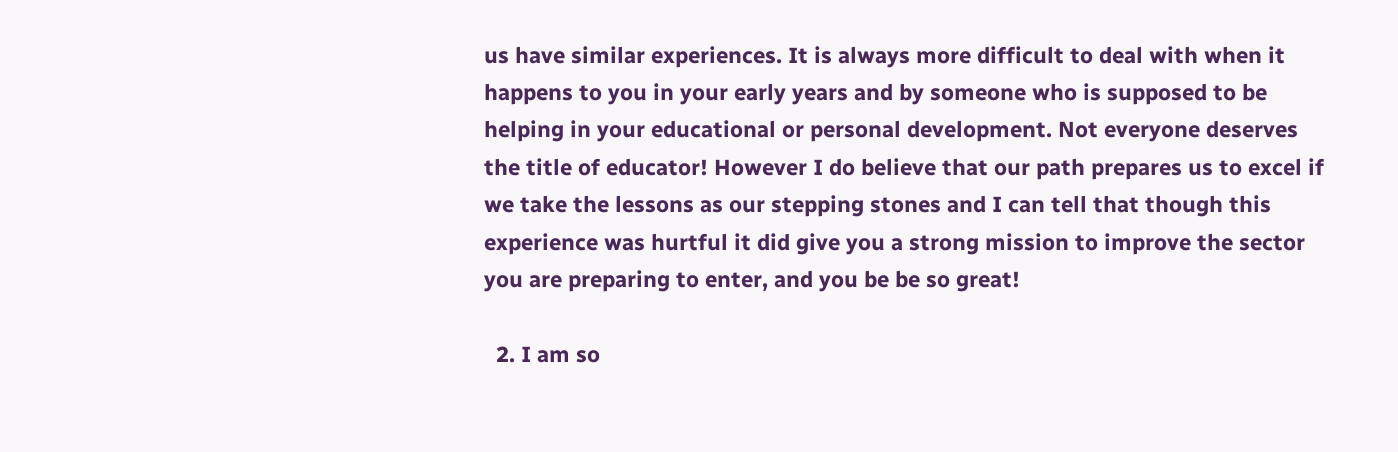us have similar experiences. It is always more difficult to deal with when it happens to you in your early years and by someone who is supposed to be helping in your educational or personal development. Not everyone deserves the title of educator! However I do believe that our path prepares us to excel if we take the lessons as our stepping stones and I can tell that though this experience was hurtful it did give you a strong mission to improve the sector you are preparing to enter, and you be be so great!

  2. I am so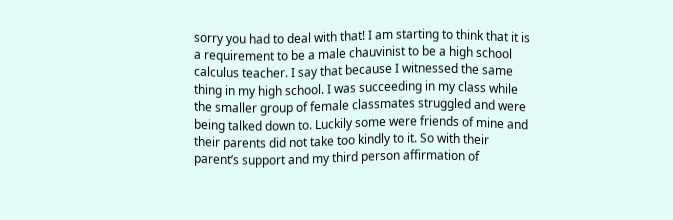sorry you had to deal with that! I am starting to think that it is a requirement to be a male chauvinist to be a high school calculus teacher. I say that because I witnessed the same thing in my high school. I was succeeding in my class while the smaller group of female classmates struggled and were being talked down to. Luckily some were friends of mine and their parents did not take too kindly to it. So with their parent’s support and my third person affirmation of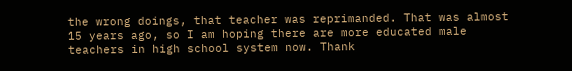the wrong doings, that teacher was reprimanded. That was almost 15 years ago, so I am hoping there are more educated male teachers in high school system now. Thank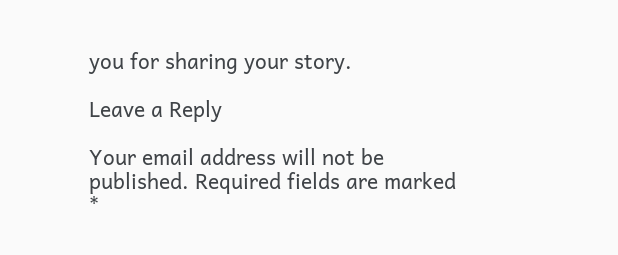you for sharing your story.

Leave a Reply

Your email address will not be published. Required fields are marked *